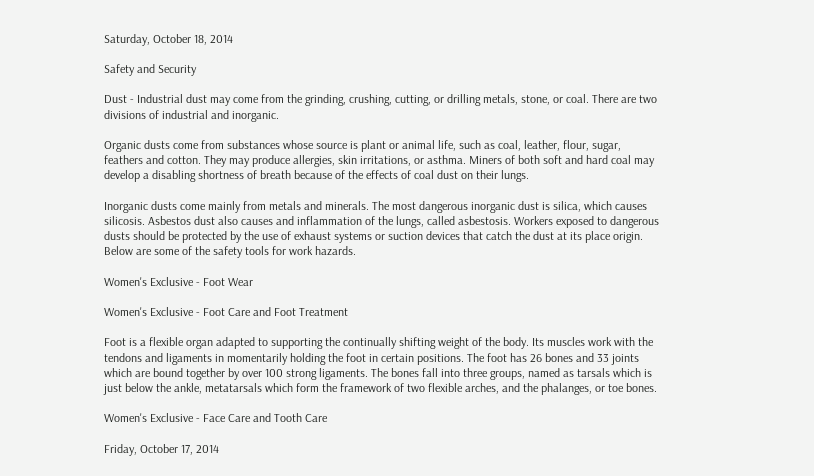Saturday, October 18, 2014

Safety and Security

Dust - Industrial dust may come from the grinding, crushing, cutting, or drilling metals, stone, or coal. There are two divisions of industrial and inorganic.

Organic dusts come from substances whose source is plant or animal life, such as coal, leather, flour, sugar, feathers and cotton. They may produce allergies, skin irritations, or asthma. Miners of both soft and hard coal may develop a disabling shortness of breath because of the effects of coal dust on their lungs.

Inorganic dusts come mainly from metals and minerals. The most dangerous inorganic dust is silica, which causes silicosis. Asbestos dust also causes and inflammation of the lungs, called asbestosis. Workers exposed to dangerous dusts should be protected by the use of exhaust systems or suction devices that catch the dust at its place origin. Below are some of the safety tools for work hazards.

Women's Exclusive - Foot Wear

Women's Exclusive - Foot Care and Foot Treatment

Foot is a flexible organ adapted to supporting the continually shifting weight of the body. Its muscles work with the tendons and ligaments in momentarily holding the foot in certain positions. The foot has 26 bones and 33 joints which are bound together by over 100 strong ligaments. The bones fall into three groups, named as tarsals which is just below the ankle, metatarsals which form the framework of two flexible arches, and the phalanges, or toe bones.

Women's Exclusive - Face Care and Tooth Care

Friday, October 17, 2014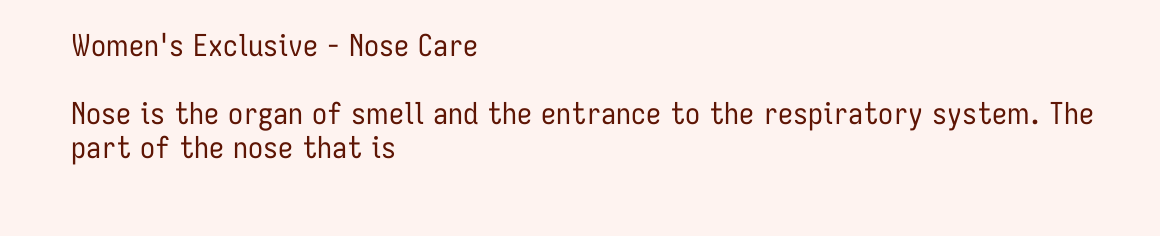Women's Exclusive - Nose Care

Nose is the organ of smell and the entrance to the respiratory system. The part of the nose that is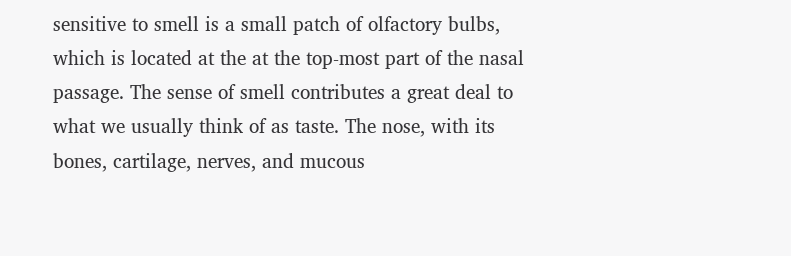sensitive to smell is a small patch of olfactory bulbs, which is located at the at the top-most part of the nasal passage. The sense of smell contributes a great deal to what we usually think of as taste. The nose, with its bones, cartilage, nerves, and mucous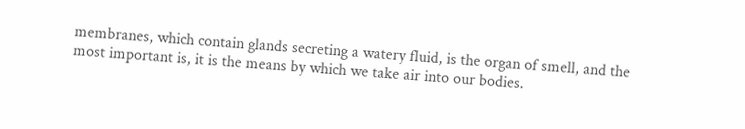membranes, which contain glands secreting a watery fluid, is the organ of smell, and the most important is, it is the means by which we take air into our bodies.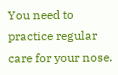You need to practice regular care for your nose.